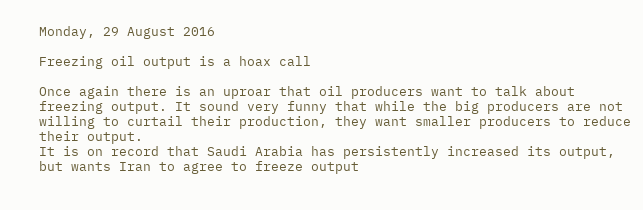Monday, 29 August 2016

Freezing oil output is a hoax call

Once again there is an uproar that oil producers want to talk about freezing output. It sound very funny that while the big producers are not willing to curtail their production, they want smaller producers to reduce their output.
It is on record that Saudi Arabia has persistently increased its output, but wants Iran to agree to freeze output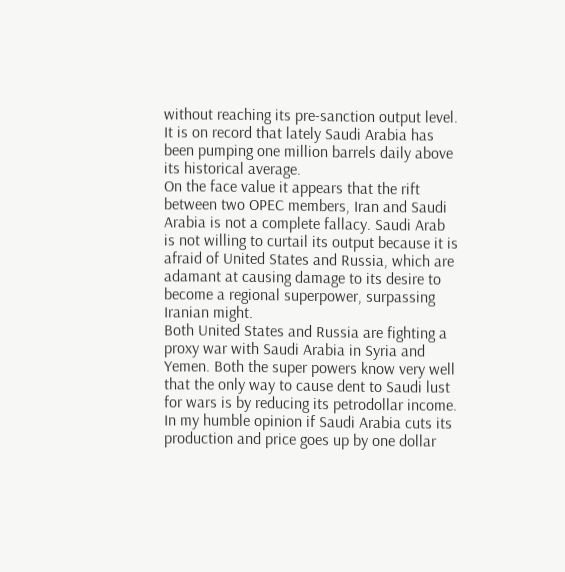without reaching its pre-sanction output level. It is on record that lately Saudi Arabia has been pumping one million barrels daily above its historical average.
On the face value it appears that the rift between two OPEC members, Iran and Saudi Arabia is not a complete fallacy. Saudi Arab is not willing to curtail its output because it is afraid of United States and Russia, which are adamant at causing damage to its desire to become a regional superpower, surpassing Iranian might.
Both United States and Russia are fighting a proxy war with Saudi Arabia in Syria and Yemen. Both the super powers know very well that the only way to cause dent to Saudi lust for wars is by reducing its petrodollar income.
In my humble opinion if Saudi Arabia cuts its production and price goes up by one dollar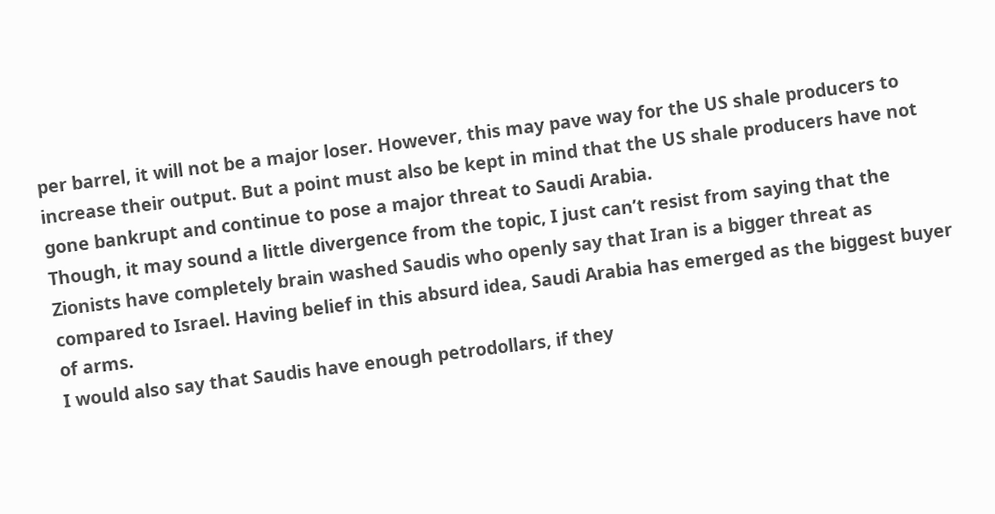per barrel, it will not be a major loser. However, this may pave way for the US shale producers to increase their output. But a point must also be kept in mind that the US shale producers have not gone bankrupt and continue to pose a major threat to Saudi Arabia.
Though, it may sound a little divergence from the topic, I just can’t resist from saying that the Zionists have completely brain washed Saudis who openly say that Iran is a bigger threat as compared to Israel. Having belief in this absurd idea, Saudi Arabia has emerged as the biggest buyer of arms.
I would also say that Saudis have enough petrodollars, if they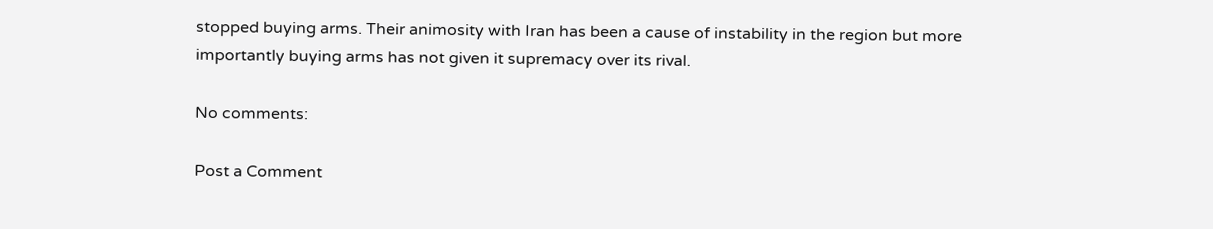stopped buying arms. Their animosity with Iran has been a cause of instability in the region but more importantly buying arms has not given it supremacy over its rival.

No comments:

Post a Comment